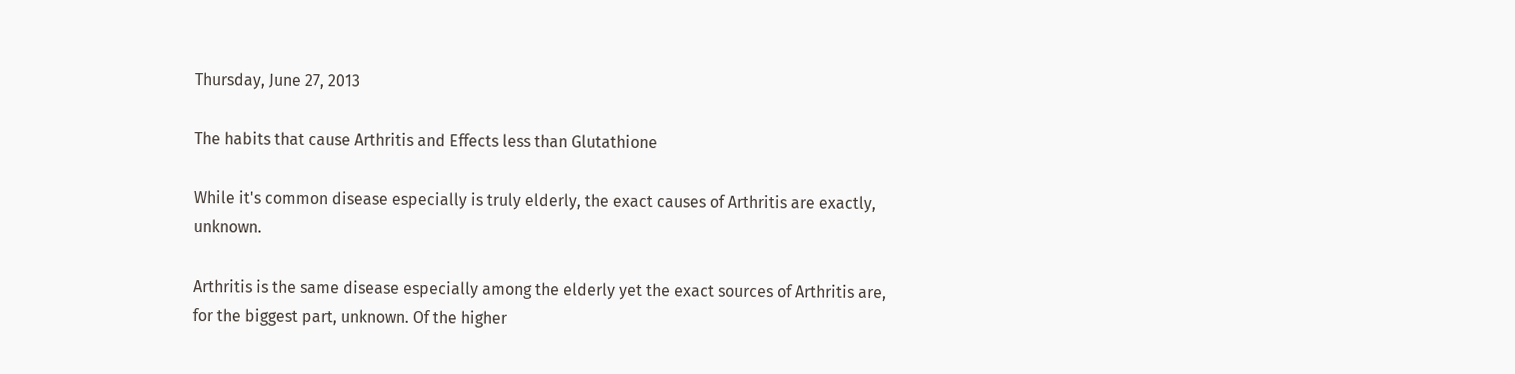Thursday, June 27, 2013

The habits that cause Arthritis and Effects less than Glutathione

While it's common disease especially is truly elderly, the exact causes of Arthritis are exactly, unknown.

Arthritis is the same disease especially among the elderly yet the exact sources of Arthritis are, for the biggest part, unknown. Of the higher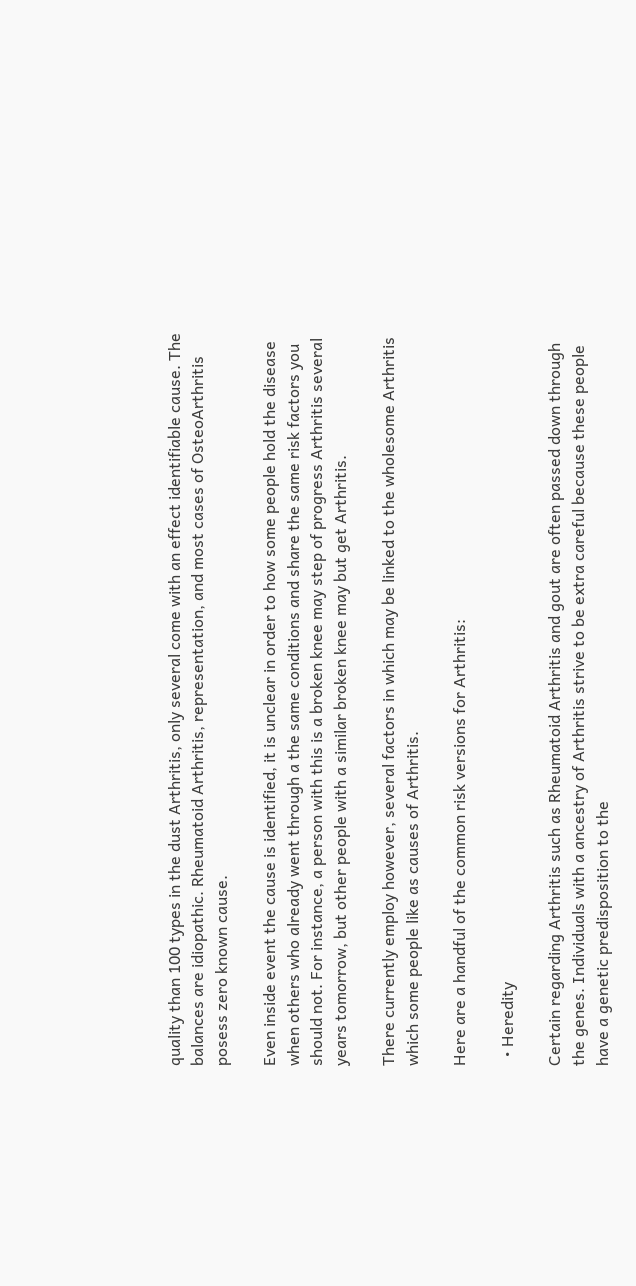quality than 100 types in the dust Arthritis, only several come with an effect identifiable cause. The balances are idiopathic. Rheumatoid Arthritis, representation, and most cases of OsteoArthritis posess zero known cause.

Even inside event the cause is identified, it is unclear in order to how some people hold the disease when others who already went through a the same conditions and share the same risk factors you should not. For instance, a person with this is a broken knee may step of progress Arthritis several years tomorrow, but other people with a similar broken knee may but get Arthritis.

There currently employ however, several factors in which may be linked to the wholesome Arthritis which some people like as causes of Arthritis.

Here are a handful of the common risk versions for Arthritis:

  • Heredity

Certain regarding Arthritis such as Rheumatoid Arthritis and gout are often passed down through the genes. Individuals with a ancestry of Arthritis strive to be extra careful because these people have a genetic predisposition to the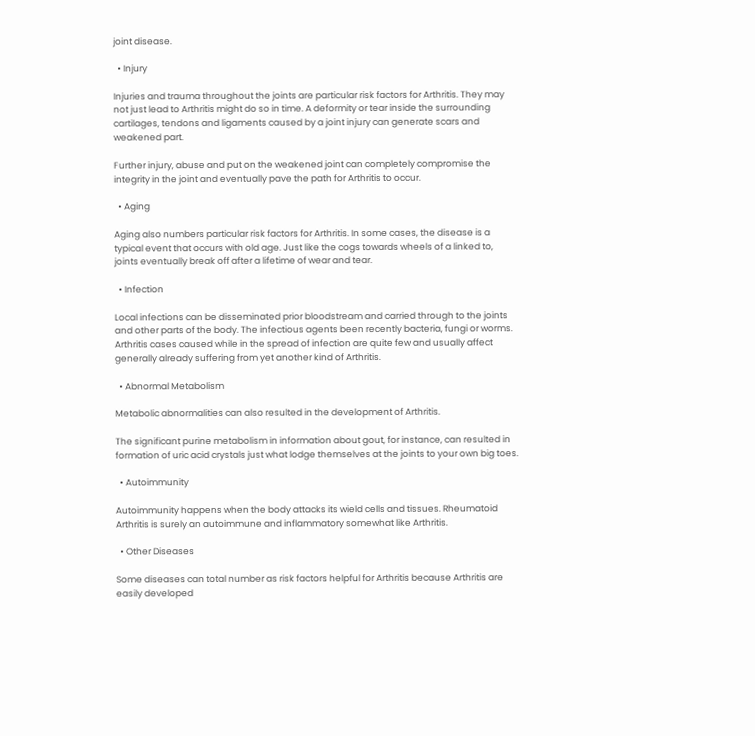joint disease.

  • Injury

Injuries and trauma throughout the joints are particular risk factors for Arthritis. They may not just lead to Arthritis might do so in time. A deformity or tear inside the surrounding cartilages, tendons and ligaments caused by a joint injury can generate scars and weakened part.

Further injury, abuse and put on the weakened joint can completely compromise the integrity in the joint and eventually pave the path for Arthritis to occur.

  • Aging

Aging also numbers particular risk factors for Arthritis. In some cases, the disease is a typical event that occurs with old age. Just like the cogs towards wheels of a linked to, joints eventually break off after a lifetime of wear and tear.

  • Infection

Local infections can be disseminated prior bloodstream and carried through to the joints and other parts of the body. The infectious agents been recently bacteria, fungi or worms. Arthritis cases caused while in the spread of infection are quite few and usually affect generally already suffering from yet another kind of Arthritis.

  • Abnormal Metabolism

Metabolic abnormalities can also resulted in the development of Arthritis.

The significant purine metabolism in information about gout, for instance, can resulted in formation of uric acid crystals just what lodge themselves at the joints to your own big toes.

  • Autoimmunity

Autoimmunity happens when the body attacks its wield cells and tissues. Rheumatoid Arthritis is surely an autoimmune and inflammatory somewhat like Arthritis.

  • Other Diseases

Some diseases can total number as risk factors helpful for Arthritis because Arthritis are easily developed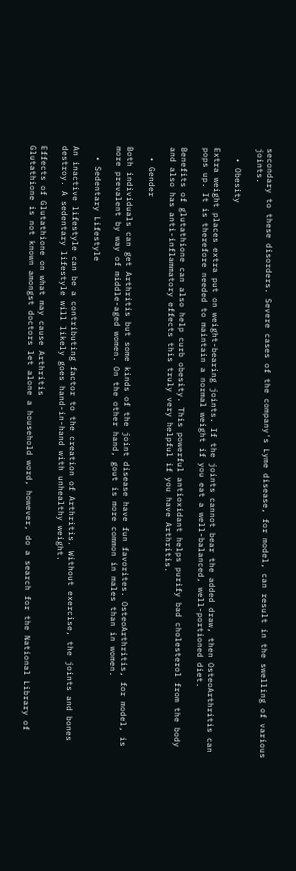secondary to these disorders. Severe cases of the company's Lyme disease, for model, can result in the swelling of various joints.

  • Obesity

Extra weight places extra put on weight-bearing joints. If the joints cannot bear the added draw, then OsteoArthritis can pops up. It is therefore needed to maintain a normal weight if you eat a well-balanced, well-portioned diet.

Benefits of glutathione can also help curb obesity. This powerful antioxidant helps purify bad cholesterol from the body and also has anti-inflammatory effects this truly very helpful if you have Arthritis.

  • Gender

Both individuals can get Arthritis but some kinds of the joint disease have fun favorites. OsteoArthritis, for model, is more prevalent by way of middle-aged women. On the other hand, gout is more common in males than in women.

  • Sedentary Lifestyle

An inactive lifestyle can be a contributing factor to the creation of Arthritis. Without exercise, the joints and bones destroy. A sedentary lifestyle will likely goes hand-in-hand with unhealthy weight.

Effects of Glutathione on what may cause Arthritis
Glutathione is not known amongst doctors let alone a household word, however, do a search for the National Library of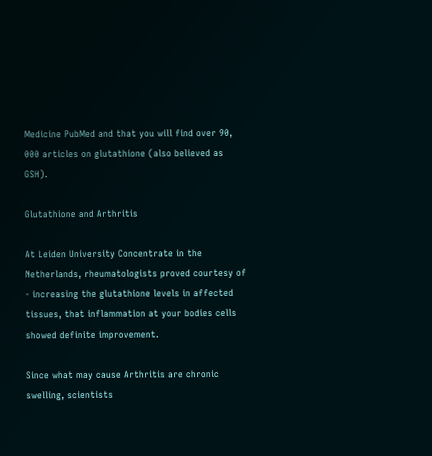Medicine PubMed and that you will find over 90, 000 articles on glutathione (also believed as GSH).

Glutathione and Arthritis

At Leiden University Concentrate in the Netherlands, rheumatologists proved courtesy of - increasing the glutathione levels in affected tissues, that inflammation at your bodies cells showed definite improvement.

Since what may cause Arthritis are chronic swelling, scientists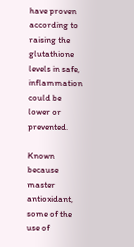have proven according to raising the glutathione levels in safe, inflammation could be lower or prevented.

Known because master antioxidant, some of the use of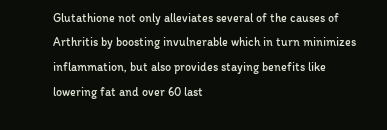Glutathione not only alleviates several of the causes of Arthritis by boosting invulnerable which in turn minimizes inflammation, but also provides staying benefits like lowering fat and over 60 last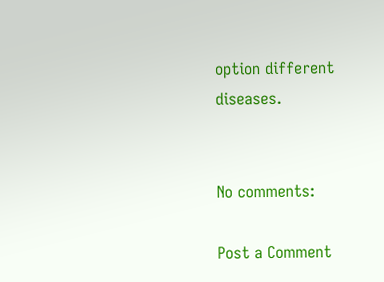option different diseases.


No comments:

Post a Comment